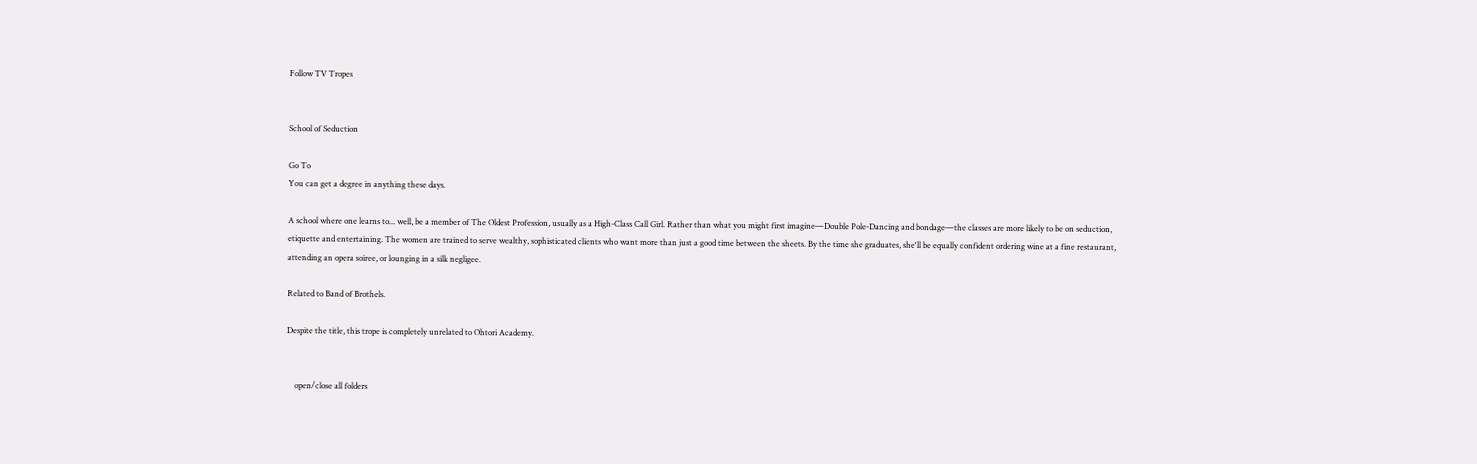Follow TV Tropes


School of Seduction

Go To
You can get a degree in anything these days.

A school where one learns to... well, be a member of The Oldest Profession, usually as a High-Class Call Girl. Rather than what you might first imagine—Double Pole-Dancing and bondage—the classes are more likely to be on seduction, etiquette and entertaining. The women are trained to serve wealthy, sophisticated clients who want more than just a good time between the sheets. By the time she graduates, she'll be equally confident ordering wine at a fine restaurant, attending an opera soiree, or lounging in a silk negligee.

Related to Band of Brothels.

Despite the title, this trope is completely unrelated to Ohtori Academy.


    open/close all folders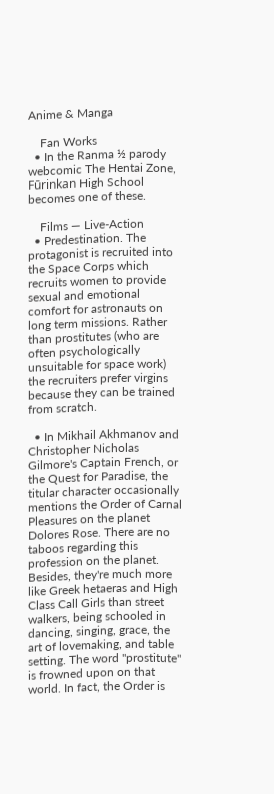Anime & Manga

    Fan Works
  • In the Ranma ½ parody webcomic The Hentai Zone, Fūrinkan High School becomes one of these.

    Films — Live-Action
  • Predestination. The protagonist is recruited into the Space Corps which recruits women to provide sexual and emotional comfort for astronauts on long term missions. Rather than prostitutes (who are often psychologically unsuitable for space work) the recruiters prefer virgins because they can be trained from scratch.

  • In Mikhail Akhmanov and Christopher Nicholas Gilmore's Captain French, or the Quest for Paradise, the titular character occasionally mentions the Order of Carnal Pleasures on the planet Dolores Rose. There are no taboos regarding this profession on the planet. Besides, they're much more like Greek hetaeras and High Class Call Girls than street walkers, being schooled in dancing, singing, grace, the art of lovemaking, and table setting. The word "prostitute" is frowned upon on that world. In fact, the Order is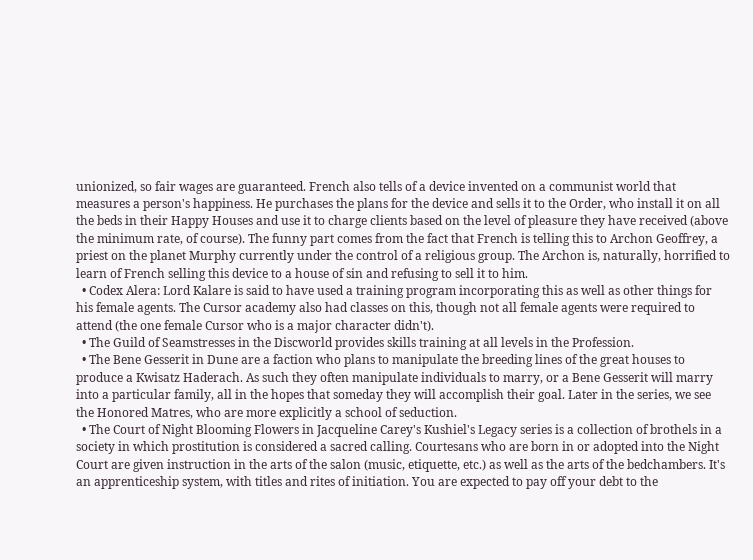unionized, so fair wages are guaranteed. French also tells of a device invented on a communist world that measures a person's happiness. He purchases the plans for the device and sells it to the Order, who install it on all the beds in their Happy Houses and use it to charge clients based on the level of pleasure they have received (above the minimum rate, of course). The funny part comes from the fact that French is telling this to Archon Geoffrey, a priest on the planet Murphy currently under the control of a religious group. The Archon is, naturally, horrified to learn of French selling this device to a house of sin and refusing to sell it to him.
  • Codex Alera: Lord Kalare is said to have used a training program incorporating this as well as other things for his female agents. The Cursor academy also had classes on this, though not all female agents were required to attend (the one female Cursor who is a major character didn't).
  • The Guild of Seamstresses in the Discworld provides skills training at all levels in the Profession.
  • The Bene Gesserit in Dune are a faction who plans to manipulate the breeding lines of the great houses to produce a Kwisatz Haderach. As such they often manipulate individuals to marry, or a Bene Gesserit will marry into a particular family, all in the hopes that someday they will accomplish their goal. Later in the series, we see the Honored Matres, who are more explicitly a school of seduction.
  • The Court of Night Blooming Flowers in Jacqueline Carey's Kushiel's Legacy series is a collection of brothels in a society in which prostitution is considered a sacred calling. Courtesans who are born in or adopted into the Night Court are given instruction in the arts of the salon (music, etiquette, etc.) as well as the arts of the bedchambers. It's an apprenticeship system, with titles and rites of initiation. You are expected to pay off your debt to the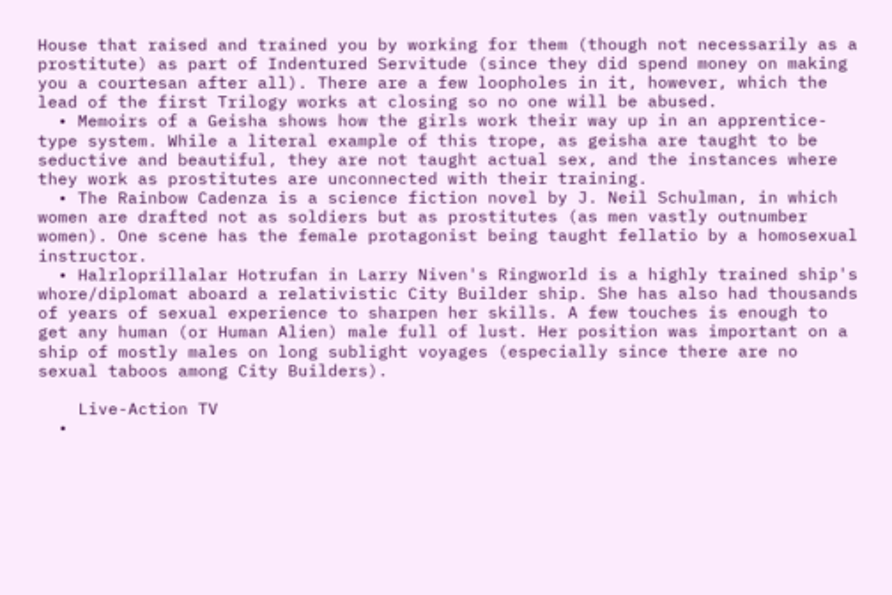House that raised and trained you by working for them (though not necessarily as a prostitute) as part of Indentured Servitude (since they did spend money on making you a courtesan after all). There are a few loopholes in it, however, which the lead of the first Trilogy works at closing so no one will be abused.
  • Memoirs of a Geisha shows how the girls work their way up in an apprentice-type system. While a literal example of this trope, as geisha are taught to be seductive and beautiful, they are not taught actual sex, and the instances where they work as prostitutes are unconnected with their training.
  • The Rainbow Cadenza is a science fiction novel by J. Neil Schulman, in which women are drafted not as soldiers but as prostitutes (as men vastly outnumber women). One scene has the female protagonist being taught fellatio by a homosexual instructor.
  • Halrloprillalar Hotrufan in Larry Niven's Ringworld is a highly trained ship's whore/diplomat aboard a relativistic City Builder ship. She has also had thousands of years of sexual experience to sharpen her skills. A few touches is enough to get any human (or Human Alien) male full of lust. Her position was important on a ship of mostly males on long sublight voyages (especially since there are no sexual taboos among City Builders).

    Live-Action TV
  •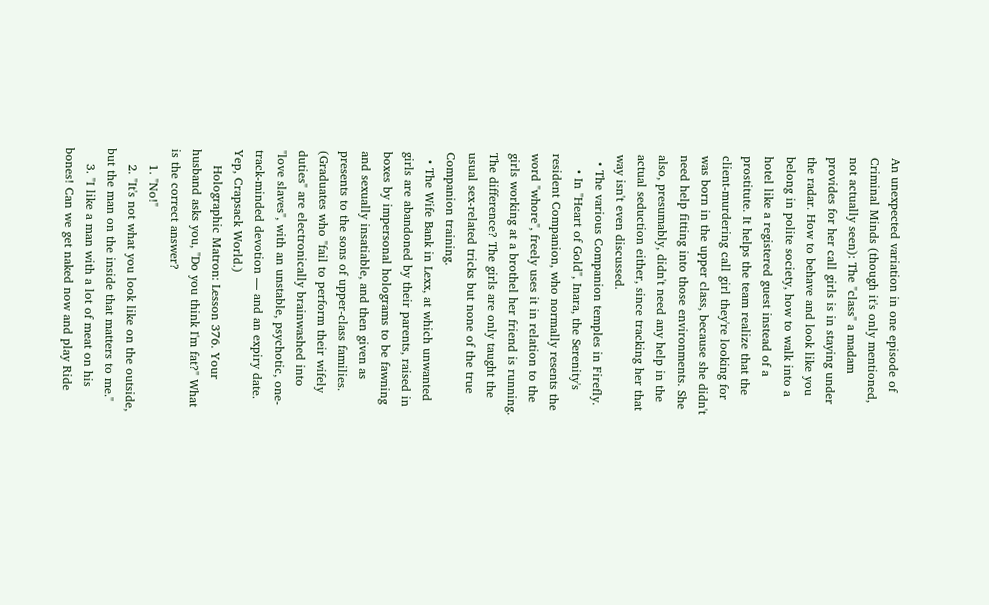An unexpected variation in one episode of Criminal Minds (though it's only mentioned, not actually seen): The "class" a madam provides for her call girls is in staying under the radar. How to behave and look like you belong in polite society, how to walk into a hotel like a registered guest instead of a prostitute. It helps the team realize that the client-murdering call girl they're looking for was born in the upper class, because she didn't need help fitting into those environments. She also, presumably, didn't need any help in the actual seduction either, since tracking her that way isn't even discussed.
  • The various Companion temples in Firefly.
    • In "Heart of Gold", Inara, the Serenity's resident Companion, who normally resents the word "whore", freely uses it in relation to the girls working at a brothel her friend is running. The difference? The girls are only taught the usual sex-related tricks but none of the true Companion training.
  • The Wife Bank in Lexx, at which unwanted girls are abandoned by their parents, raised in boxes by impersonal holograms to be fawning and sexually insatiable, and then given as presents to the sons of upper-class families. (Graduates who "fail to perform their wifely duties" are electronically brainwashed into "love slaves", with an unstable, psychotic, one-track-minded devotion — and an expiry date. Yep, Crapsack World.)
    Holographic Matron: Lesson 376. Your husband asks you, "Do you think I'm fat?" What is the correct answer?
    1. "No!"
    2. "It's not what you look like on the outside, but the man on the inside that matters to me."
    3. "I like a man with a lot of meat on his bones! Can we get naked now and play Ride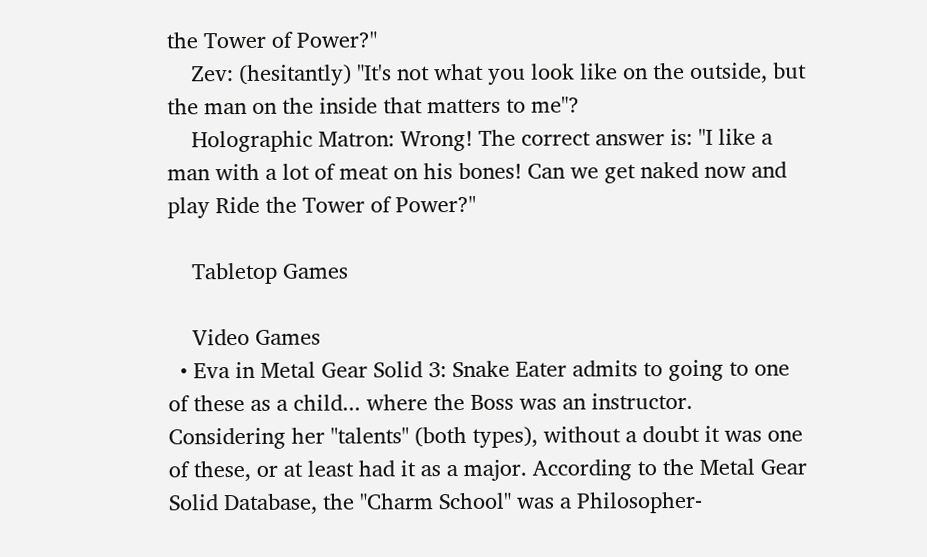the Tower of Power?"
    Zev: (hesitantly) "It's not what you look like on the outside, but the man on the inside that matters to me"?
    Holographic Matron: Wrong! The correct answer is: "I like a man with a lot of meat on his bones! Can we get naked now and play Ride the Tower of Power?"

    Tabletop Games

    Video Games
  • Eva in Metal Gear Solid 3: Snake Eater admits to going to one of these as a child... where the Boss was an instructor. Considering her "talents" (both types), without a doubt it was one of these, or at least had it as a major. According to the Metal Gear Solid Database, the "Charm School" was a Philosopher-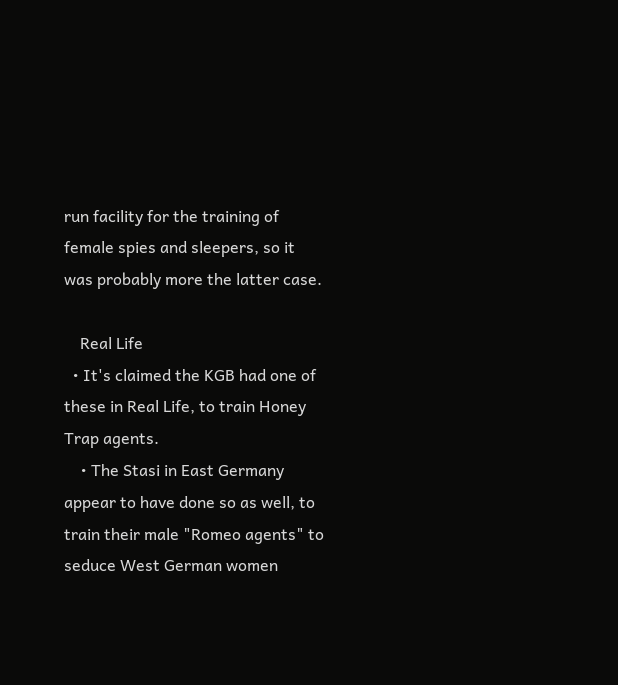run facility for the training of female spies and sleepers, so it was probably more the latter case.

    Real Life
  • It's claimed the KGB had one of these in Real Life, to train Honey Trap agents.
    • The Stasi in East Germany appear to have done so as well, to train their male "Romeo agents" to seduce West German women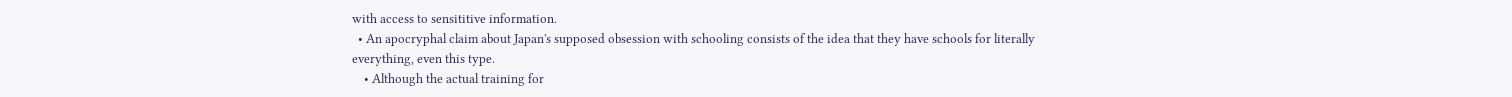with access to sensititive information.
  • An apocryphal claim about Japan's supposed obsession with schooling consists of the idea that they have schools for literally everything, even this type.
    • Although the actual training for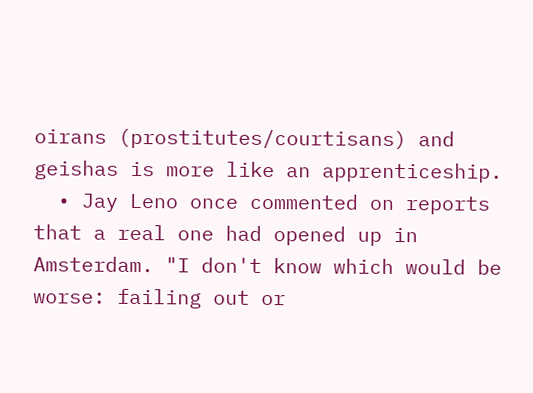oirans (prostitutes/courtisans) and geishas is more like an apprenticeship.
  • Jay Leno once commented on reports that a real one had opened up in Amsterdam. "I don't know which would be worse: failing out or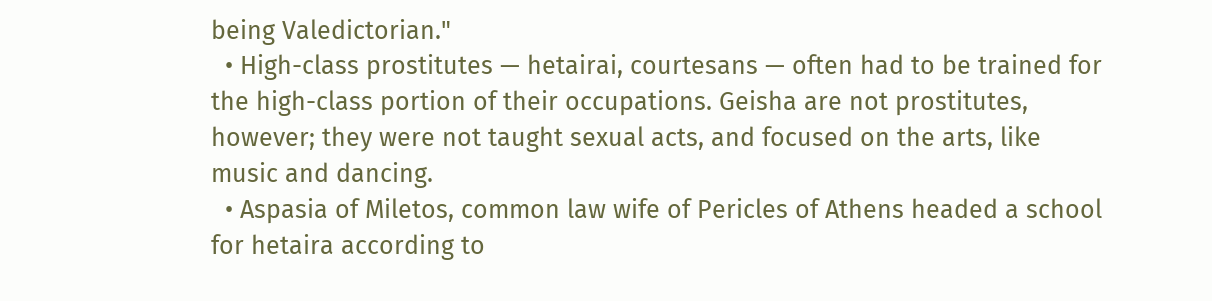being Valedictorian."
  • High-class prostitutes — hetairai, courtesans — often had to be trained for the high-class portion of their occupations. Geisha are not prostitutes, however; they were not taught sexual acts, and focused on the arts, like music and dancing.
  • Aspasia of Miletos, common law wife of Pericles of Athens headed a school for hetaira according to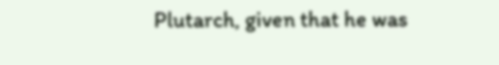Plutarch, given that he was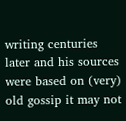writing centuries later and his sources were based on (very) old gossip it may not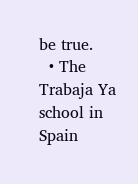be true.
  • The Trabaja Ya school in Spain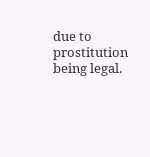due to prostitution being legal.